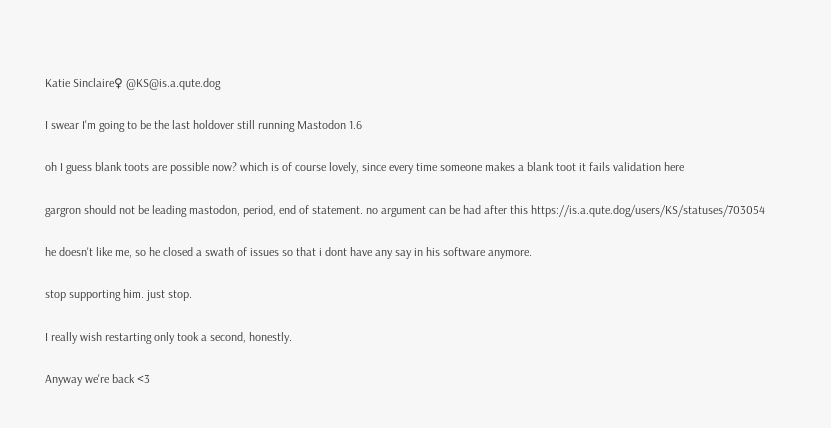Katie Sinclaire♀ @KS@is.a.qute.dog

I swear I'm going to be the last holdover still running Mastodon 1.6

oh I guess blank toots are possible now? which is of course lovely, since every time someone makes a blank toot it fails validation here

gargron should not be leading mastodon, period, end of statement. no argument can be had after this https://is.a.qute.dog/users/KS/statuses/703054

he doesn't like me, so he closed a swath of issues so that i dont have any say in his software anymore.

stop supporting him. just stop.

I really wish restarting only took a second, honestly.

Anyway we're back <3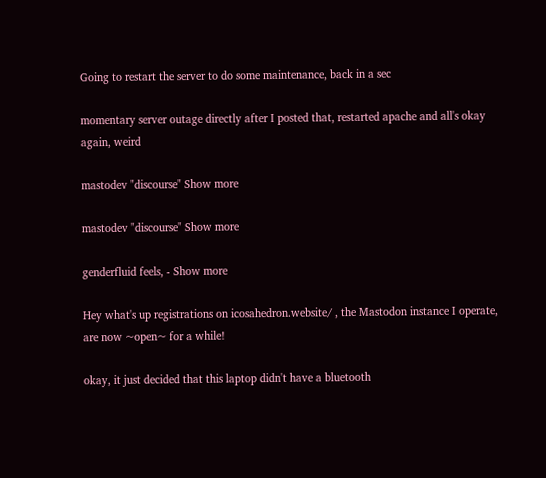Going to restart the server to do some maintenance, back in a sec

momentary server outage directly after I posted that, restarted apache and all's okay again, weird

mastodev "discourse" Show more

mastodev "discourse" Show more

genderfluid feels, - Show more

Hey what's up registrations on icosahedron.website/ , the Mastodon instance I operate, are now ~open~ for a while!

okay, it just decided that this laptop didn't have a bluetooth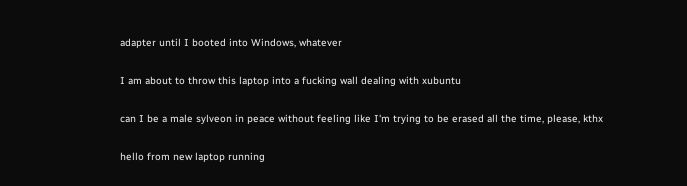adapter until I booted into Windows, whatever

I am about to throw this laptop into a fucking wall dealing with xubuntu

can I be a male sylveon in peace without feeling like I'm trying to be erased all the time, please, kthx

hello from new laptop running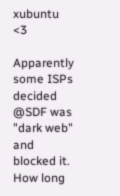xubuntu <3

Apparently some ISPs decided @SDF was "dark web" and blocked it. How long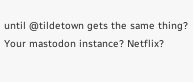until @tildetown gets the same thing? Your mastodon instance? Netflix?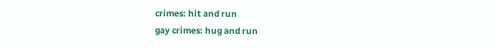crimes: hit and run
gay crimes: hug and run